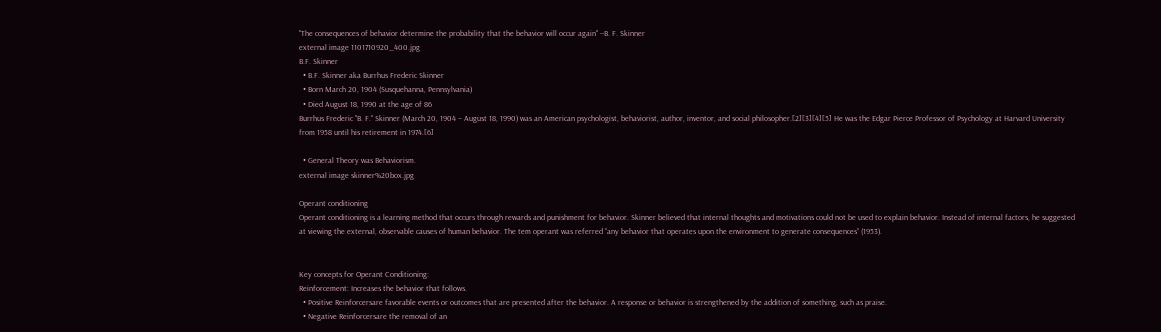"The consequences of behavior determine the probability that the behavior will occur again" --B. F. Skinner
external image 1101710920_400.jpg
B.F. Skinner
  • B.F. Skinner aka Burrhus Frederic Skinner
  • Born March 20, 1904 (Susquehanna, Pennsylvania)
  • Died August 18, 1990 at the age of 86
Burrhus Frederic "B. F." Skinner (March 20, 1904 – August 18, 1990) was an American psychologist, behaviorist, author, inventor, and social philosopher.[2][3][4][5] He was the Edgar Pierce Professor of Psychology at Harvard University from 1958 until his retirement in 1974.[6]

  • General Theory was Behaviorism.
external image skinner%20box.jpg

Operant conditioning
Operant conditioning is a learning method that occurs through rewards and punishment for behavior. Skinner believed that internal thoughts and motivations could not be used to explain behavior. Instead of internal factors, he suggested at viewing the external, observable causes of human behavior. The tem operant was referred “any behavior that operates upon the environment to generate consequences” (1953).


Key concepts for Operant Conditioning:
Reinforcement: Increases the behavior that follows.
  • Positive Reinforcersare favorable events or outcomes that are presented after the behavior. A response or behavior is strengthened by the addition of something, such as praise.
  • Negative Reinforcersare the removal of an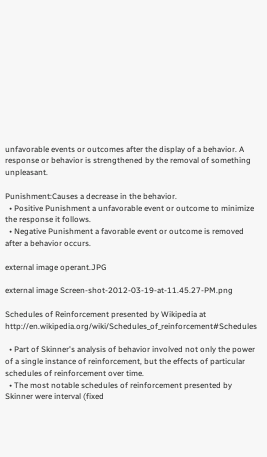unfavorable events or outcomes after the display of a behavior. A response or behavior is strengthened by the removal of something unpleasant.

Punishment:Causes a decrease in the behavior.
  • Positive Punishment a unfavorable event or outcome to minimize the response it follows.
  • Negative Punishment a favorable event or outcome is removed after a behavior occurs.

external image operant.JPG

external image Screen-shot-2012-03-19-at-11.45.27-PM.png

Schedules of Reinforcement presented by Wikipedia at http://en.wikipedia.org/wiki/Schedules_of_reinforcement#Schedules

  • Part of Skinner's analysis of behavior involved not only the power of a single instance of reinforcement, but the effects of particular schedules of reinforcement over time.
  • The most notable schedules of reinforcement presented by Skinner were interval (fixed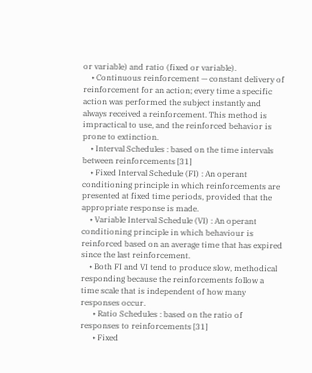or variable) and ratio (fixed or variable).
    • Continuous reinforcement — constant delivery of reinforcement for an action; every time a specific action was performed the subject instantly and always received a reinforcement. This method is impractical to use, and the reinforced behavior is prone to extinction.
    • Interval Schedules : based on the time intervals between reinforcements [31]
    • Fixed Interval Schedule (FI) : An operant conditioning principle in which reinforcements are presented at fixed time periods, provided that the appropriate response is made.
    • Variable Interval Schedule (VI) : An operant conditioning principle in which behaviour is reinforced based on an average time that has expired since the last reinforcement.
    • Both FI and VI tend to produce slow, methodical responding because the reinforcements follow a time scale that is independent of how many responses occur.
      • Ratio Schedules : based on the ratio of responses to reinforcements [31]
      • Fixed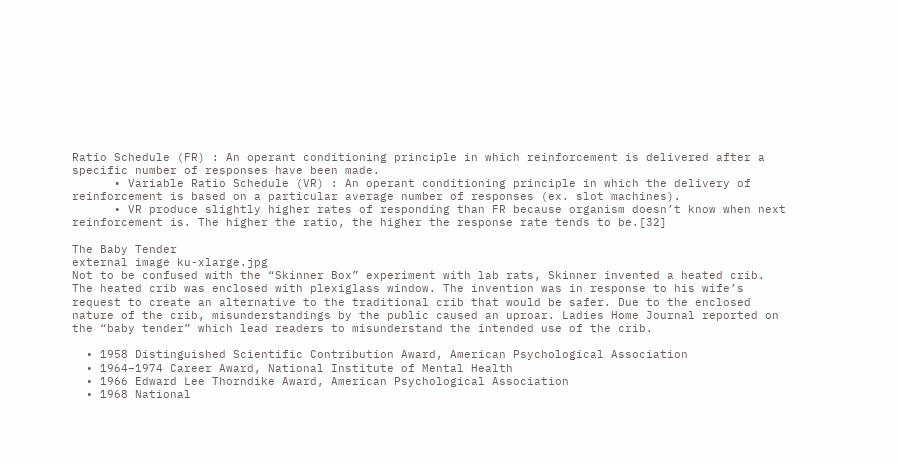Ratio Schedule (FR) : An operant conditioning principle in which reinforcement is delivered after a specific number of responses have been made.
      • Variable Ratio Schedule (VR) : An operant conditioning principle in which the delivery of reinforcement is based on a particular average number of responses (ex. slot machines).
      • VR produce slightly higher rates of responding than FR because organism doesn’t know when next reinforcement is. The higher the ratio, the higher the response rate tends to be.[32]

The Baby Tender
external image ku-xlarge.jpg
Not to be confused with the “Skinner Box” experiment with lab rats, Skinner invented a heated crib. The heated crib was enclosed with plexiglass window. The invention was in response to his wife’s request to create an alternative to the traditional crib that would be safer. Due to the enclosed nature of the crib, misunderstandings by the public caused an uproar. Ladies Home Journal reported on the “baby tender” which lead readers to misunderstand the intended use of the crib.

  • 1958 Distinguished Scientific Contribution Award, American Psychological Association
  • 1964−1974 Career Award, National Institute of Mental Health
  • 1966 Edward Lee Thorndike Award, American Psychological Association
  • 1968 National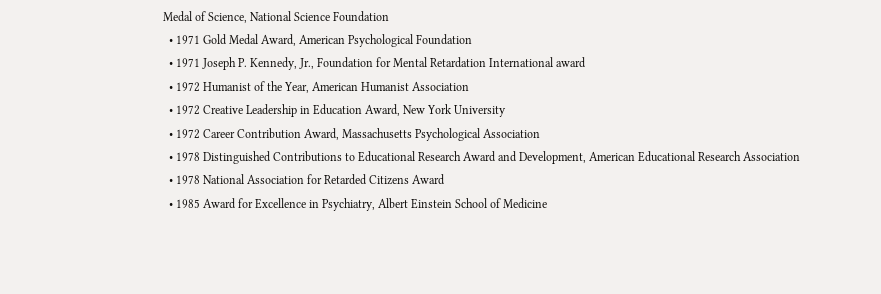Medal of Science, National Science Foundation
  • 1971 Gold Medal Award, American Psychological Foundation
  • 1971 Joseph P. Kennedy, Jr., Foundation for Mental Retardation International award
  • 1972 Humanist of the Year, American Humanist Association
  • 1972 Creative Leadership in Education Award, New York University
  • 1972 Career Contribution Award, Massachusetts Psychological Association
  • 1978 Distinguished Contributions to Educational Research Award and Development, American Educational Research Association
  • 1978 National Association for Retarded Citizens Award
  • 1985 Award for Excellence in Psychiatry, Albert Einstein School of Medicine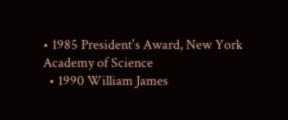• 1985 President's Award, New York Academy of Science
  • 1990 William James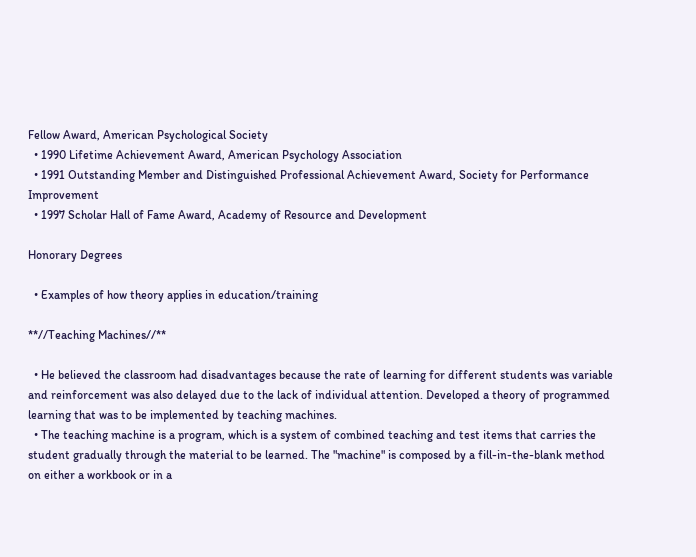Fellow Award, American Psychological Society
  • 1990 Lifetime Achievement Award, American Psychology Association
  • 1991 Outstanding Member and Distinguished Professional Achievement Award, Society for Performance Improvement
  • 1997 Scholar Hall of Fame Award, Academy of Resource and Development

Honorary Degrees

  • Examples of how theory applies in education/training

**//Teaching Machines//**

  • He believed the classroom had disadvantages because the rate of learning for different students was variable and reinforcement was also delayed due to the lack of individual attention. Developed a theory of programmed learning that was to be implemented by teaching machines.
  • The teaching machine is a program, which is a system of combined teaching and test items that carries the student gradually through the material to be learned. The "machine" is composed by a fill-in-the-blank method on either a workbook or in a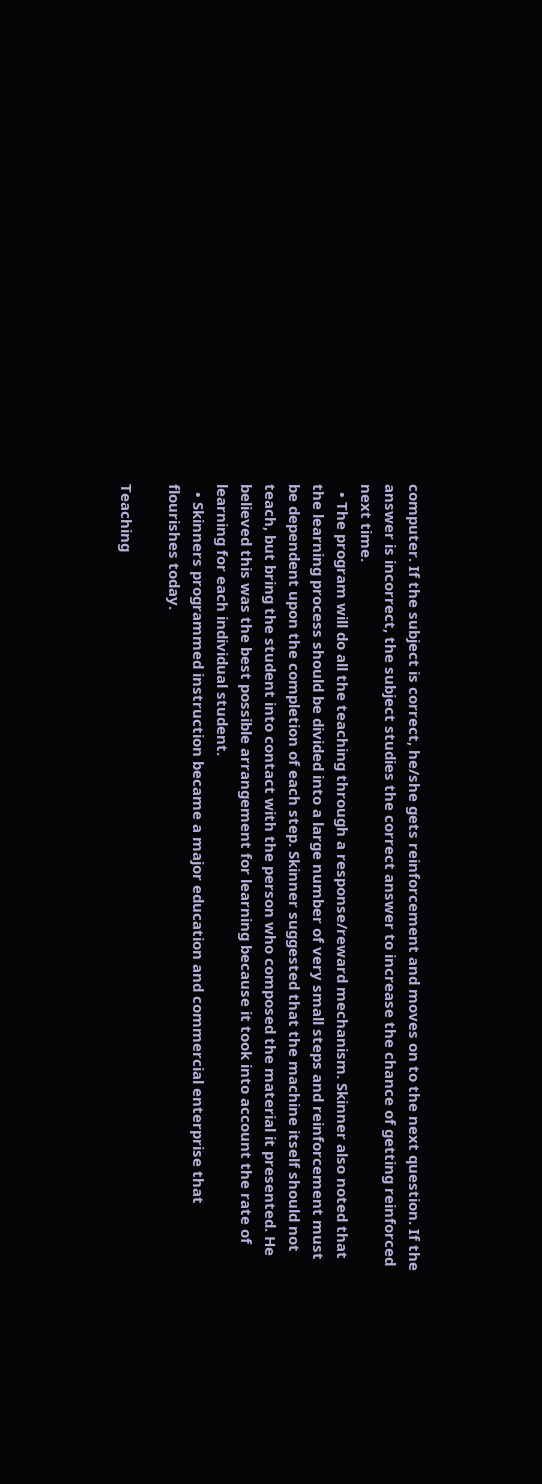computer. If the subject is correct, he/she gets reinforcement and moves on to the next question. If the answer is incorrect, the subject studies the correct answer to increase the chance of getting reinforced next time.
  • The program will do all the teaching through a response/reward mechanism. Skinner also noted that the learning process should be divided into a large number of very small steps and reinforcement must be dependent upon the completion of each step. Skinner suggested that the machine itself should not teach, but bring the student into contact with the person who composed the material it presented. He believed this was the best possible arrangement for learning because it took into account the rate of learning for each individual student.
  • Skinners programmed instruction became a major education and commercial enterprise that flourishes today.

Teaching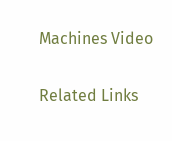Machines Video

Related Links